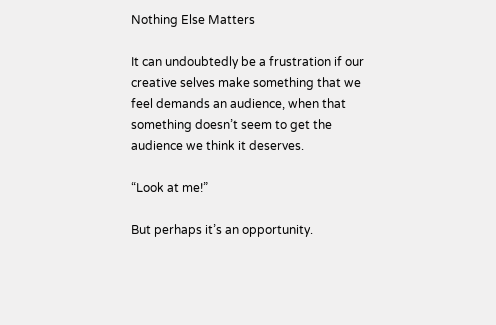Nothing Else Matters

It can undoubtedly be a frustration if our creative selves make something that we feel demands an audience, when that something doesn’t seem to get the audience we think it deserves.

“Look at me!”

But perhaps it’s an opportunity.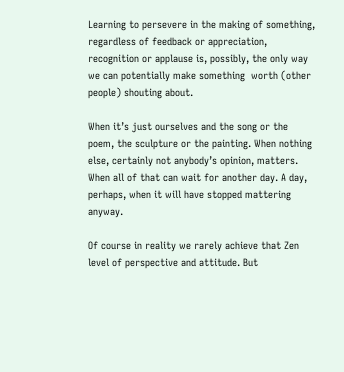Learning to persevere in the making of something, regardless of feedback or appreciation, recognition or applause is, possibly, the only way we can potentially make something  worth (other people) shouting about.

When it’s just ourselves and the song or the poem, the sculpture or the painting. When nothing else, certainly not anybody’s opinion, matters.  When all of that can wait for another day. A day, perhaps, when it will have stopped mattering anyway.

Of course in reality we rarely achieve that Zen level of perspective and attitude. But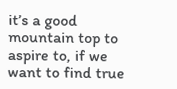it’s a good mountain top to aspire to, if we want to find true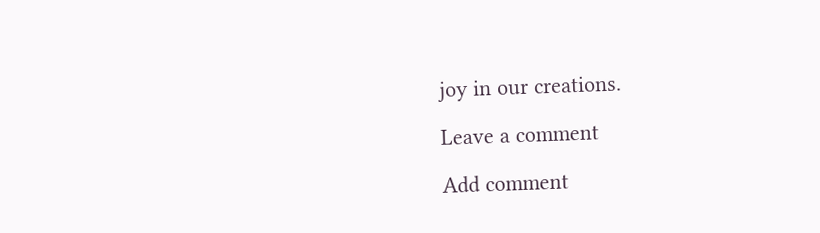joy in our creations.

Leave a comment

Add comment